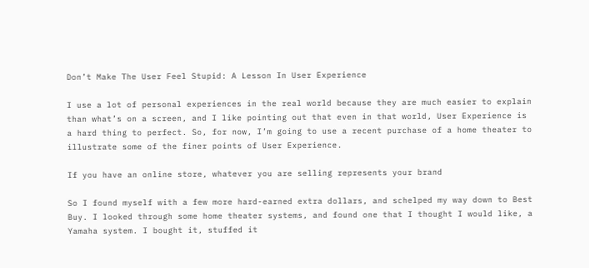Don’t Make The User Feel Stupid: A Lesson In User Experience

I use a lot of personal experiences in the real world because they are much easier to explain than what’s on a screen, and I like pointing out that even in that world, User Experience is a hard thing to perfect. So, for now, I’m going to use a recent purchase of a home theater to illustrate some of the finer points of User Experience.

If you have an online store, whatever you are selling represents your brand

So I found myself with a few more hard-earned extra dollars, and schelped my way down to Best Buy. I looked through some home theater systems, and found one that I thought I would like, a Yamaha system. I bought it, stuffed it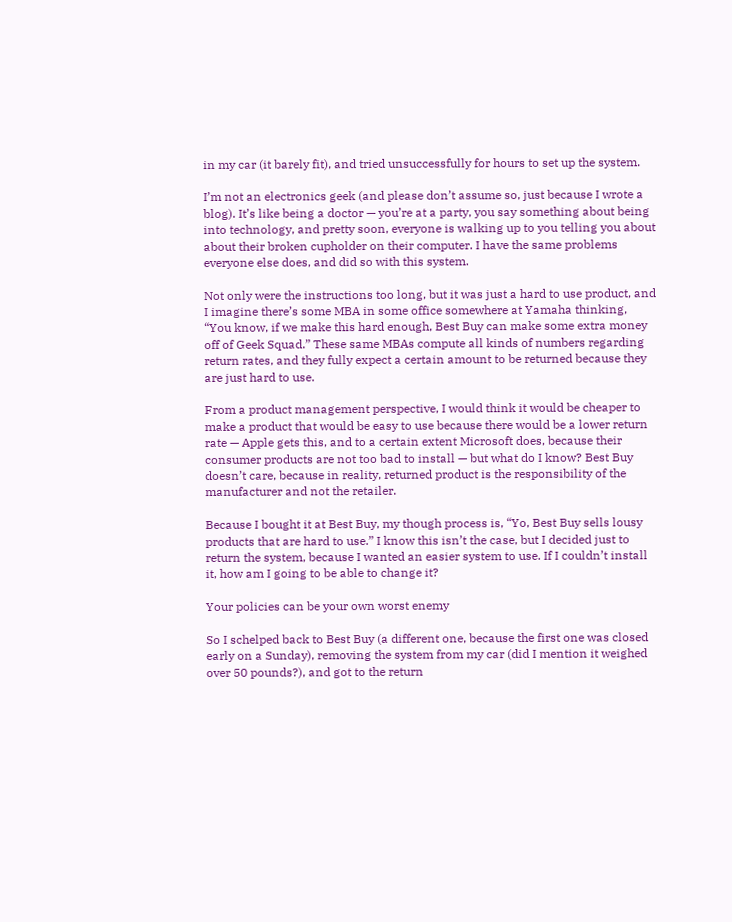in my car (it barely fit), and tried unsuccessfully for hours to set up the system.

I’m not an electronics geek (and please don’t assume so, just because I wrote a blog). It’s like being a doctor — you’re at a party, you say something about being into technology, and pretty soon, everyone is walking up to you telling you about about their broken cupholder on their computer. I have the same problems everyone else does, and did so with this system.

Not only were the instructions too long, but it was just a hard to use product, and I imagine there’s some MBA in some office somewhere at Yamaha thinking, “You know, if we make this hard enough, Best Buy can make some extra money off of Geek Squad.” These same MBAs compute all kinds of numbers regarding return rates, and they fully expect a certain amount to be returned because they are just hard to use.

From a product management perspective, I would think it would be cheaper to make a product that would be easy to use because there would be a lower return rate — Apple gets this, and to a certain extent Microsoft does, because their consumer products are not too bad to install — but what do I know? Best Buy doesn’t care, because in reality, returned product is the responsibility of the manufacturer and not the retailer.

Because I bought it at Best Buy, my though process is, “Yo, Best Buy sells lousy products that are hard to use.” I know this isn’t the case, but I decided just to return the system, because I wanted an easier system to use. If I couldn’t install it, how am I going to be able to change it?

Your policies can be your own worst enemy

So I schelped back to Best Buy (a different one, because the first one was closed early on a Sunday), removing the system from my car (did I mention it weighed over 50 pounds?), and got to the return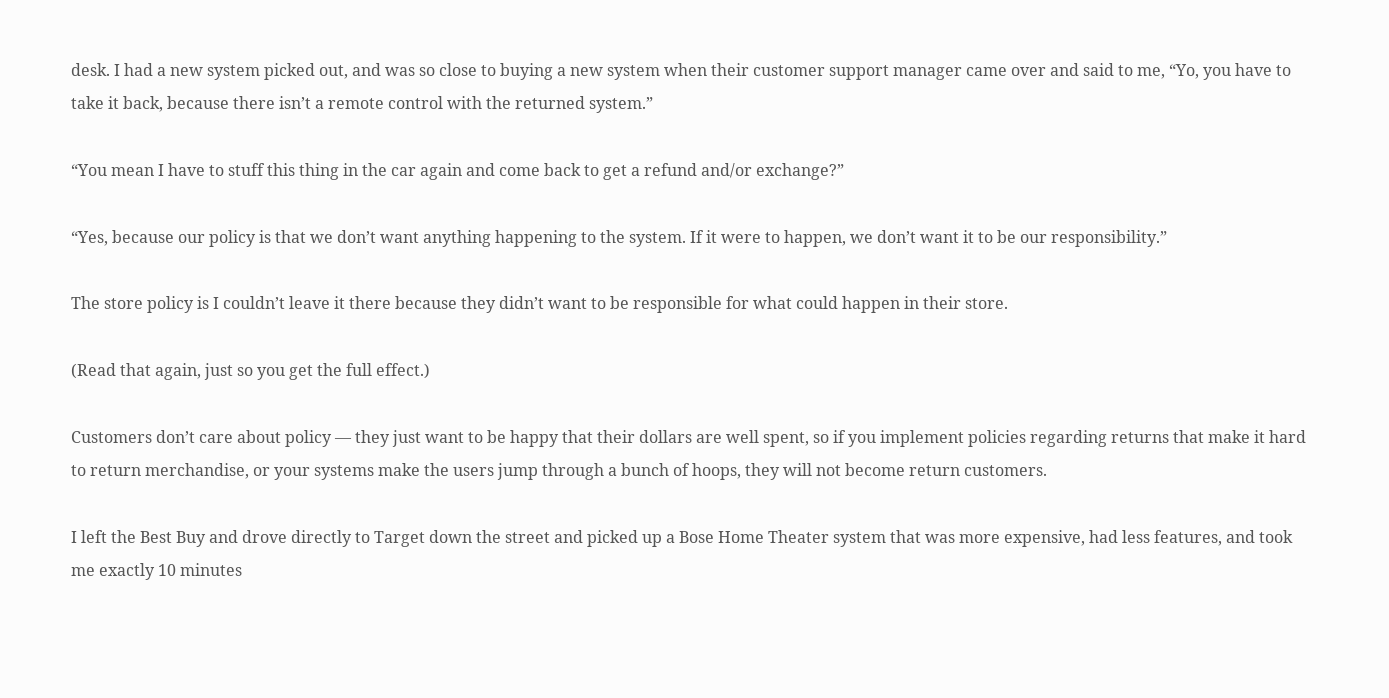desk. I had a new system picked out, and was so close to buying a new system when their customer support manager came over and said to me, “Yo, you have to take it back, because there isn’t a remote control with the returned system.”

“You mean I have to stuff this thing in the car again and come back to get a refund and/or exchange?”

“Yes, because our policy is that we don’t want anything happening to the system. If it were to happen, we don’t want it to be our responsibility.”

The store policy is I couldn’t leave it there because they didn’t want to be responsible for what could happen in their store.

(Read that again, just so you get the full effect.)

Customers don’t care about policy — they just want to be happy that their dollars are well spent, so if you implement policies regarding returns that make it hard to return merchandise, or your systems make the users jump through a bunch of hoops, they will not become return customers.

I left the Best Buy and drove directly to Target down the street and picked up a Bose Home Theater system that was more expensive, had less features, and took me exactly 10 minutes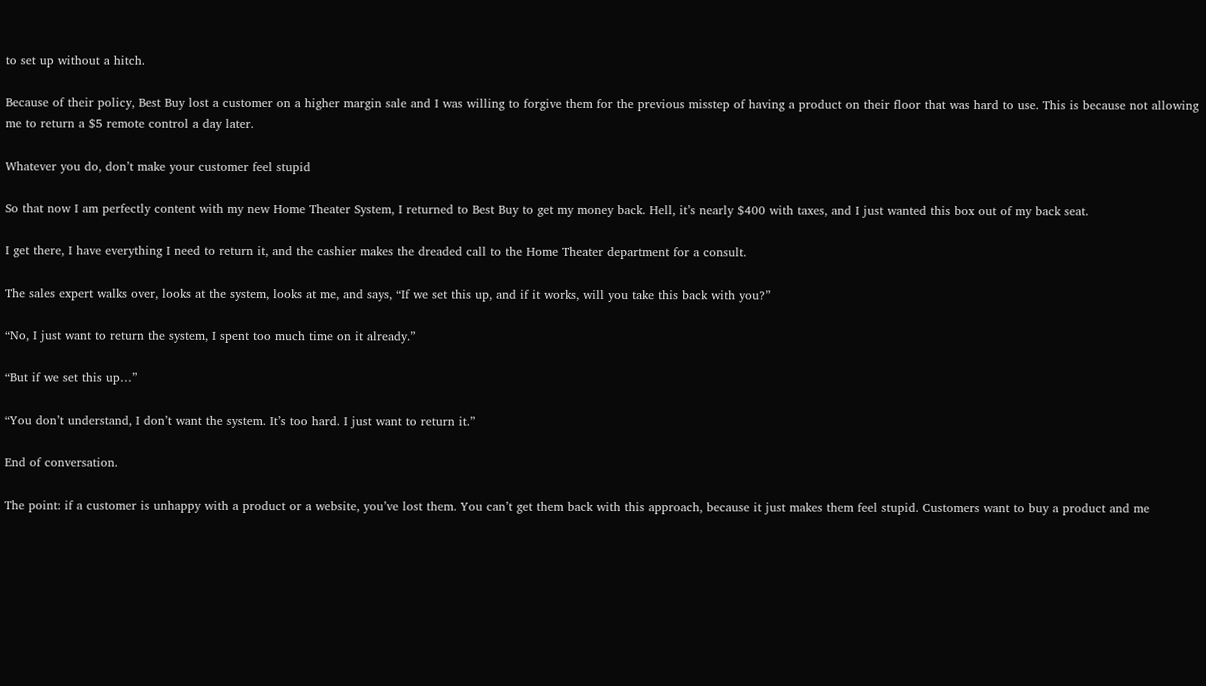to set up without a hitch.

Because of their policy, Best Buy lost a customer on a higher margin sale and I was willing to forgive them for the previous misstep of having a product on their floor that was hard to use. This is because not allowing me to return a $5 remote control a day later.

Whatever you do, don’t make your customer feel stupid

So that now I am perfectly content with my new Home Theater System, I returned to Best Buy to get my money back. Hell, it’s nearly $400 with taxes, and I just wanted this box out of my back seat.

I get there, I have everything I need to return it, and the cashier makes the dreaded call to the Home Theater department for a consult.

The sales expert walks over, looks at the system, looks at me, and says, “If we set this up, and if it works, will you take this back with you?”

“No, I just want to return the system, I spent too much time on it already.”

“But if we set this up…”

“You don’t understand, I don’t want the system. It’s too hard. I just want to return it.”

End of conversation.

The point: if a customer is unhappy with a product or a website, you’ve lost them. You can’t get them back with this approach, because it just makes them feel stupid. Customers want to buy a product and me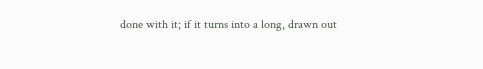done with it; if it turns into a long, drawn out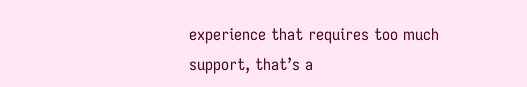experience that requires too much support, that’s a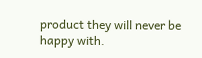product they will never be happy with.